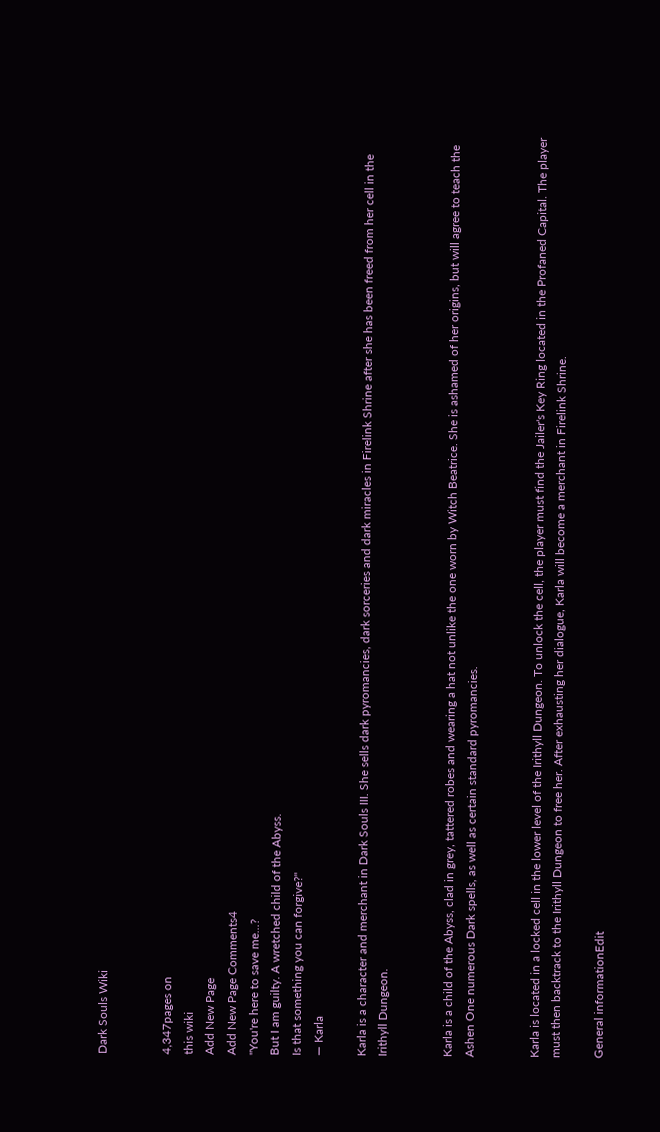Dark Souls Wiki


4,347pages on
this wiki
Add New Page
Add New Page Comments4
"You're here to save me...?
But I am guilty. A wretched child of the Abyss.
Is that something you can forgive?"
— Karla

Karla is a character and merchant in Dark Souls III. She sells dark pyromancies, dark sorceries and dark miracles in Firelink Shrine after she has been freed from her cell in the Irithyll Dungeon.


Karla is a child of the Abyss, clad in grey, tattered robes and wearing a hat not unlike the one worn by Witch Beatrice. She is ashamed of her origins, but will agree to teach the Ashen One numerous Dark spells, as well as certain standard pyromancies.


Karla is located in a locked cell in the lower level of the Irithyll Dungeon. To unlock the cell, the player must find the Jailer's Key Ring located in the Profaned Capital. The player must then backtrack to the Irithyll Dungeon to free her. After exhausting her dialogue, Karla will become a merchant in Firelink Shrine.

General informationEdit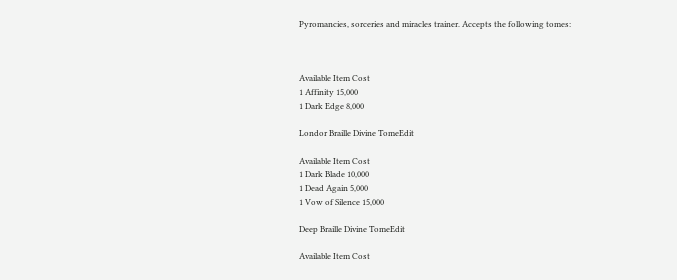Pyromancies, sorceries and miracles trainer. Accepts the following tomes:



Available Item Cost
1 Affinity 15,000
1 Dark Edge 8,000

Londor Braille Divine TomeEdit

Available Item Cost
1 Dark Blade 10,000
1 Dead Again 5,000
1 Vow of Silence 15,000

Deep Braille Divine TomeEdit

Available Item Cost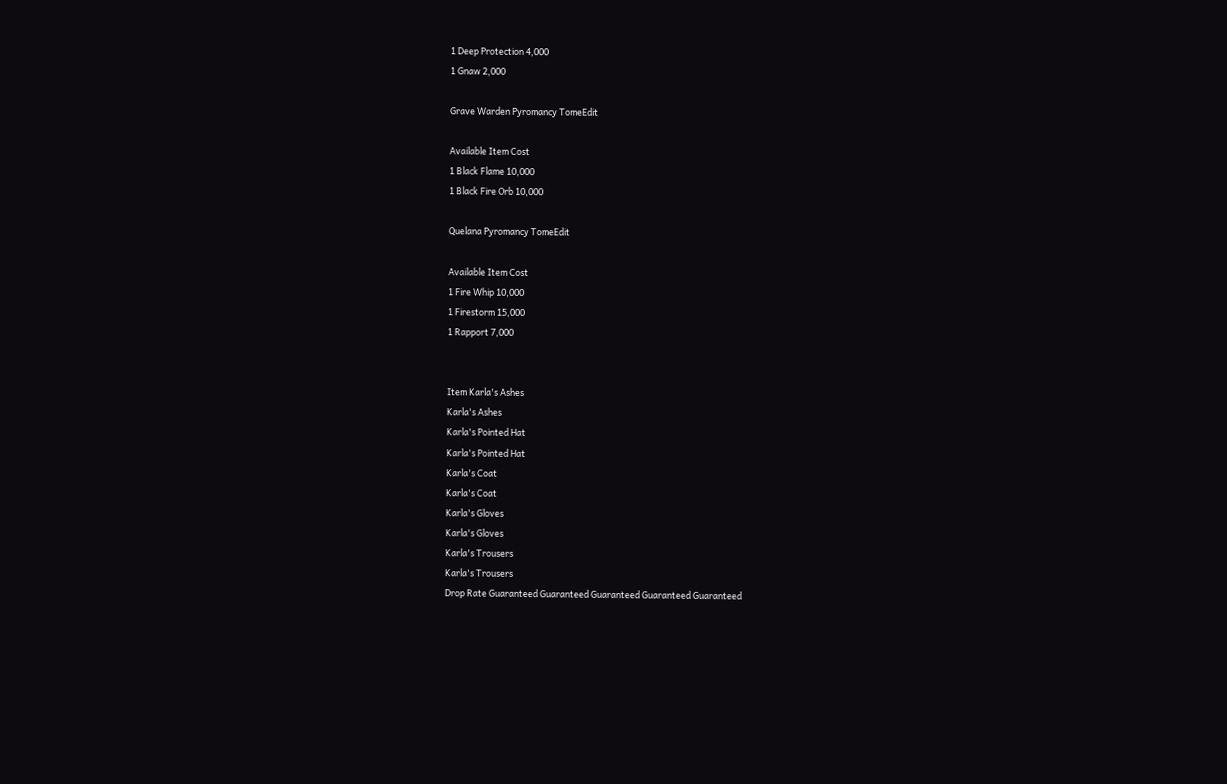1 Deep Protection 4,000
1 Gnaw 2,000

Grave Warden Pyromancy TomeEdit

Available Item Cost
1 Black Flame 10,000
1 Black Fire Orb 10,000

Quelana Pyromancy TomeEdit

Available Item Cost
1 Fire Whip 10,000
1 Firestorm 15,000
1 Rapport 7,000


Item Karla's Ashes
Karla's Ashes
Karla's Pointed Hat
Karla's Pointed Hat
Karla's Coat
Karla's Coat
Karla's Gloves
Karla's Gloves
Karla's Trousers
Karla's Trousers
Drop Rate Guaranteed Guaranteed Guaranteed Guaranteed Guaranteed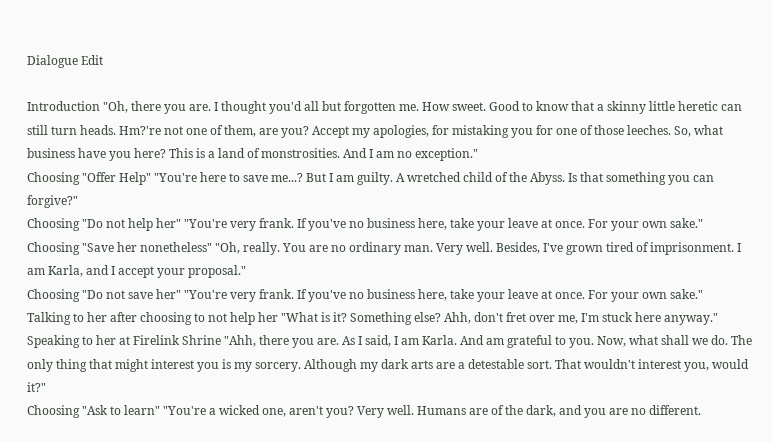Dialogue Edit

Introduction "Oh, there you are. I thought you'd all but forgotten me. How sweet. Good to know that a skinny little heretic can still turn heads. Hm?'re not one of them, are you? Accept my apologies, for mistaking you for one of those leeches. So, what business have you here? This is a land of monstrosities. And I am no exception."
Choosing "Offer Help" "You're here to save me...? But I am guilty. A wretched child of the Abyss. Is that something you can forgive?"
Choosing "Do not help her" "You're very frank. If you've no business here, take your leave at once. For your own sake."
Choosing "Save her nonetheless" "Oh, really. You are no ordinary man. Very well. Besides, I've grown tired of imprisonment. I am Karla, and I accept your proposal."
Choosing "Do not save her" "You're very frank. If you've no business here, take your leave at once. For your own sake."
Talking to her after choosing to not help her "What is it? Something else? Ahh, don't fret over me, I'm stuck here anyway."
Speaking to her at Firelink Shrine "Ahh, there you are. As I said, I am Karla. And am grateful to you. Now, what shall we do. The only thing that might interest you is my sorcery. Although my dark arts are a detestable sort. That wouldn't interest you, would it?"
Choosing "Ask to learn" "You're a wicked one, aren't you? Very well. Humans are of the dark, and you are no different.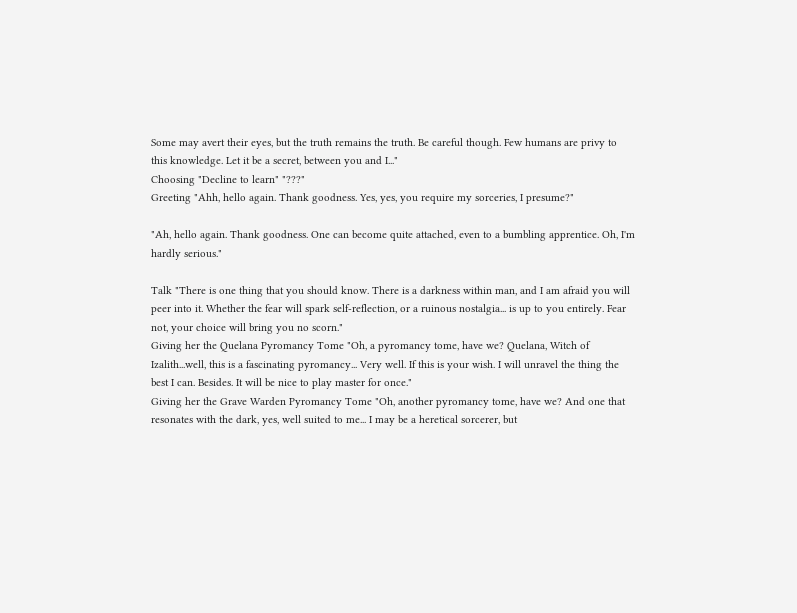Some may avert their eyes, but the truth remains the truth. Be careful though. Few humans are privy to this knowledge. Let it be a secret, between you and I..."
Choosing "Decline to learn" "???"
Greeting "Ahh, hello again. Thank goodness. Yes, yes, you require my sorceries, I presume?"

"Ah, hello again. Thank goodness. One can become quite attached, even to a bumbling apprentice. Oh, I'm hardly serious."

Talk "There is one thing that you should know. There is a darkness within man, and I am afraid you will peer into it. Whether the fear will spark self-reflection, or a ruinous nostalgia... is up to you entirely. Fear not, your choice will bring you no scorn."
Giving her the Quelana Pyromancy Tome "Oh, a pyromancy tome, have we? Quelana, Witch of Izalith...well, this is a fascinating pyromancy... Very well. If this is your wish. I will unravel the thing the best I can. Besides. It will be nice to play master for once."
Giving her the Grave Warden Pyromancy Tome "Oh, another pyromancy tome, have we? And one that resonates with the dark, yes, well suited to me... I may be a heretical sorcerer, but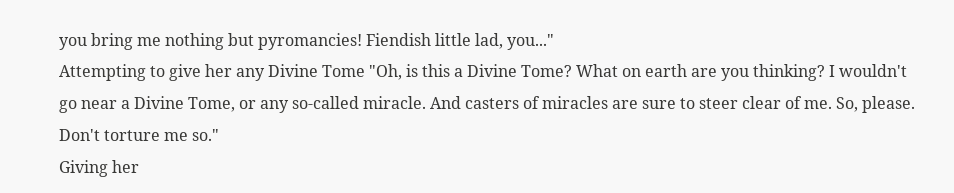you bring me nothing but pyromancies! Fiendish little lad, you..."
Attempting to give her any Divine Tome "Oh, is this a Divine Tome? What on earth are you thinking? I wouldn't go near a Divine Tome, or any so-called miracle. And casters of miracles are sure to steer clear of me. So, please. Don't torture me so."
Giving her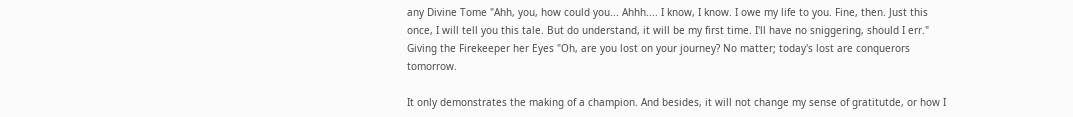any Divine Tome "Ahh, you, how could you... Ahhh.... I know, I know. I owe my life to you. Fine, then. Just this once, I will tell you this tale. But do understand, it will be my first time. I'll have no sniggering, should I err."
Giving the Firekeeper her Eyes "Oh, are you lost on your journey? No matter; today's lost are conquerors tomorrow.

It only demonstrates the making of a champion. And besides, it will not change my sense of gratitutde, or how I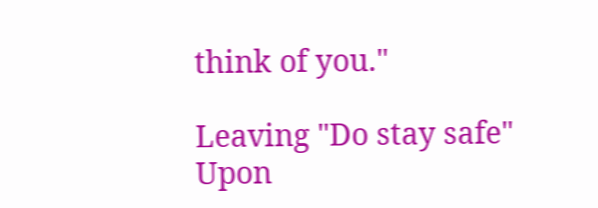think of you."

Leaving "Do stay safe"
Upon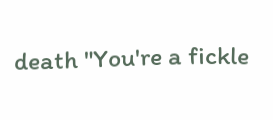death "You're a fickle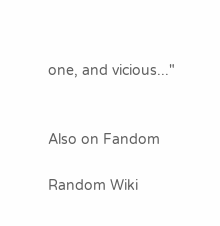one, and vicious..."


Also on Fandom

Random Wiki